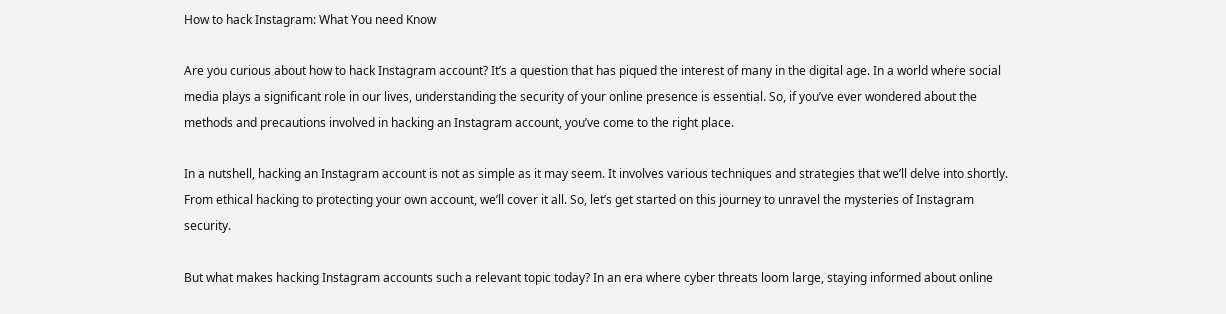How to hack Instagram: What You need Know

Are you curious about how to hack Instagram account? It’s a question that has piqued the interest of many in the digital age. In a world where social media plays a significant role in our lives, understanding the security of your online presence is essential. So, if you’ve ever wondered about the methods and precautions involved in hacking an Instagram account, you’ve come to the right place.

In a nutshell, hacking an Instagram account is not as simple as it may seem. It involves various techniques and strategies that we’ll delve into shortly. From ethical hacking to protecting your own account, we’ll cover it all. So, let’s get started on this journey to unravel the mysteries of Instagram security.

But what makes hacking Instagram accounts such a relevant topic today? In an era where cyber threats loom large, staying informed about online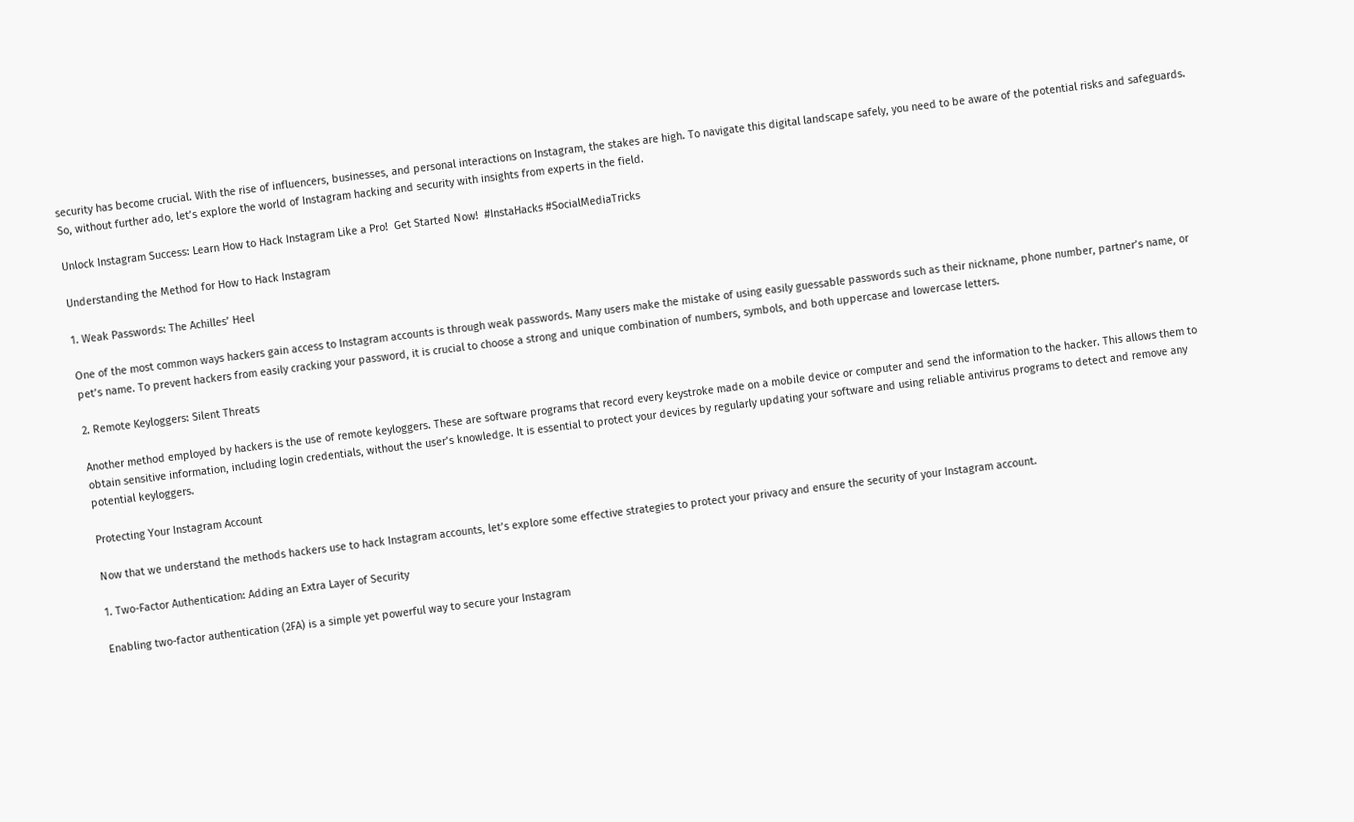security has become crucial. With the rise of influencers, businesses, and personal interactions on Instagram, the stakes are high. To navigate this digital landscape safely, you need to be aware of the potential risks and safeguards. So, without further ado, let’s explore the world of Instagram hacking and security with insights from experts in the field.

Unlock Instagram Success: Learn How to Hack Instagram Like a Pro!  Get Started Now!  #InstaHacks #SocialMediaTricks

Understanding the Method for How to Hack Instagram

1. Weak Passwords: The Achilles’ Heel

One of the most common ways hackers gain access to Instagram accounts is through weak passwords. Many users make the mistake of using easily guessable passwords such as their nickname, phone number, partner’s name, or pet’s name. To prevent hackers from easily cracking your password, it is crucial to choose a strong and unique combination of numbers, symbols, and both uppercase and lowercase letters.

2. Remote Keyloggers: Silent Threats

Another method employed by hackers is the use of remote keyloggers. These are software programs that record every keystroke made on a mobile device or computer and send the information to the hacker. This allows them to obtain sensitive information, including login credentials, without the user’s knowledge. It is essential to protect your devices by regularly updating your software and using reliable antivirus programs to detect and remove any potential keyloggers.

Protecting Your Instagram Account

Now that we understand the methods hackers use to hack Instagram accounts, let’s explore some effective strategies to protect your privacy and ensure the security of your Instagram account.

1. Two-Factor Authentication: Adding an Extra Layer of Security

Enabling two-factor authentication (2FA) is a simple yet powerful way to secure your Instagram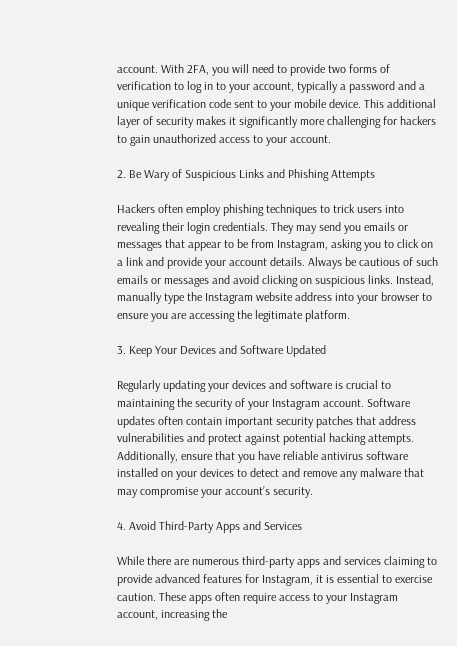account. With 2FA, you will need to provide two forms of verification to log in to your account, typically a password and a unique verification code sent to your mobile device. This additional layer of security makes it significantly more challenging for hackers to gain unauthorized access to your account.

2. Be Wary of Suspicious Links and Phishing Attempts

Hackers often employ phishing techniques to trick users into revealing their login credentials. They may send you emails or messages that appear to be from Instagram, asking you to click on a link and provide your account details. Always be cautious of such emails or messages and avoid clicking on suspicious links. Instead, manually type the Instagram website address into your browser to ensure you are accessing the legitimate platform.

3. Keep Your Devices and Software Updated

Regularly updating your devices and software is crucial to maintaining the security of your Instagram account. Software updates often contain important security patches that address vulnerabilities and protect against potential hacking attempts. Additionally, ensure that you have reliable antivirus software installed on your devices to detect and remove any malware that may compromise your account’s security.

4. Avoid Third-Party Apps and Services

While there are numerous third-party apps and services claiming to provide advanced features for Instagram, it is essential to exercise caution. These apps often require access to your Instagram account, increasing the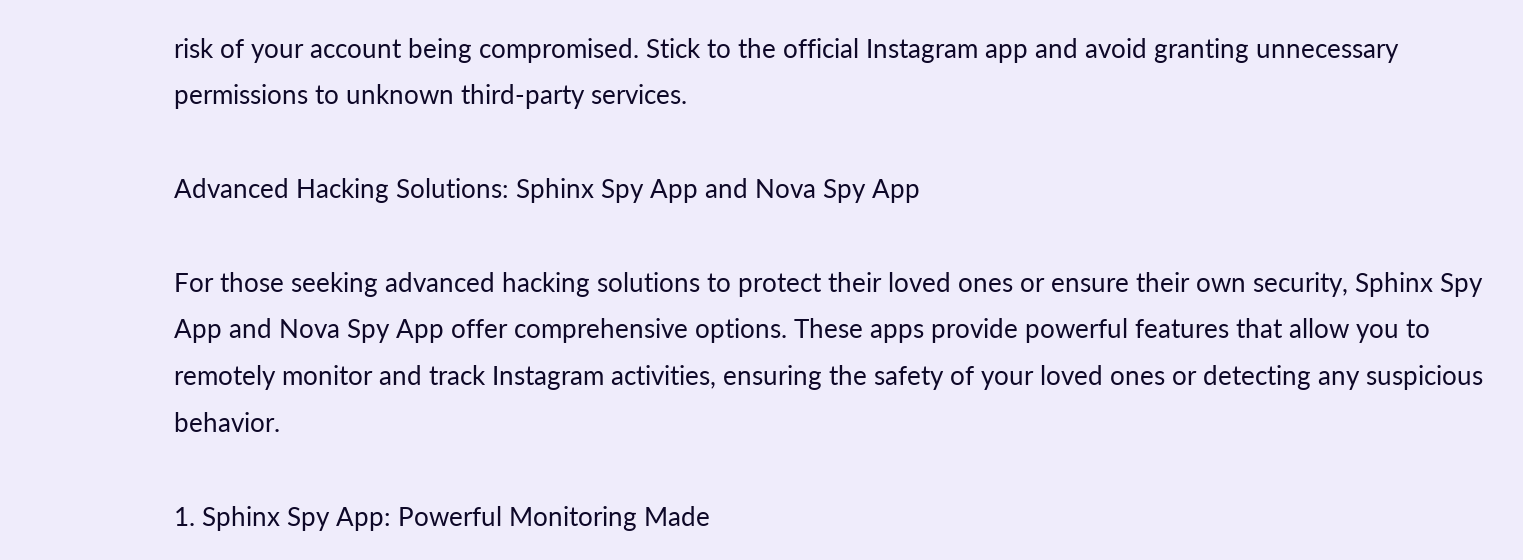risk of your account being compromised. Stick to the official Instagram app and avoid granting unnecessary permissions to unknown third-party services.

Advanced Hacking Solutions: Sphinx Spy App and Nova Spy App

For those seeking advanced hacking solutions to protect their loved ones or ensure their own security, Sphinx Spy App and Nova Spy App offer comprehensive options. These apps provide powerful features that allow you to remotely monitor and track Instagram activities, ensuring the safety of your loved ones or detecting any suspicious behavior.

1. Sphinx Spy App: Powerful Monitoring Made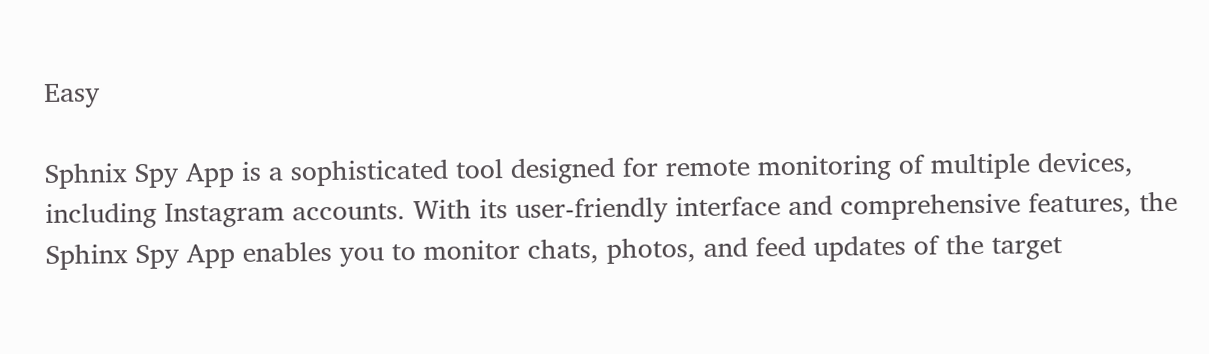Easy

Sphnix Spy App is a sophisticated tool designed for remote monitoring of multiple devices, including Instagram accounts. With its user-friendly interface and comprehensive features, the Sphinx Spy App enables you to monitor chats, photos, and feed updates of the target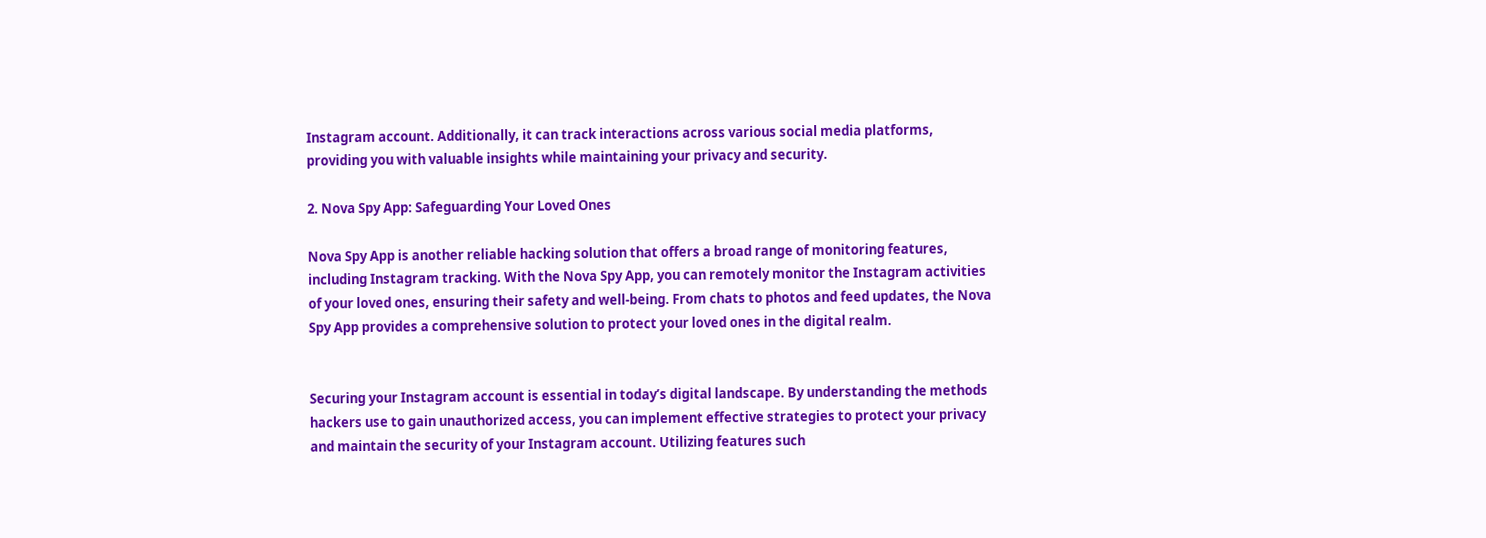Instagram account. Additionally, it can track interactions across various social media platforms, providing you with valuable insights while maintaining your privacy and security.

2. Nova Spy App: Safeguarding Your Loved Ones

Nova Spy App is another reliable hacking solution that offers a broad range of monitoring features, including Instagram tracking. With the Nova Spy App, you can remotely monitor the Instagram activities of your loved ones, ensuring their safety and well-being. From chats to photos and feed updates, the Nova Spy App provides a comprehensive solution to protect your loved ones in the digital realm.


Securing your Instagram account is essential in today’s digital landscape. By understanding the methods hackers use to gain unauthorized access, you can implement effective strategies to protect your privacy and maintain the security of your Instagram account. Utilizing features such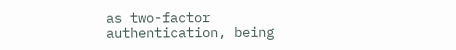as two-factor authentication, being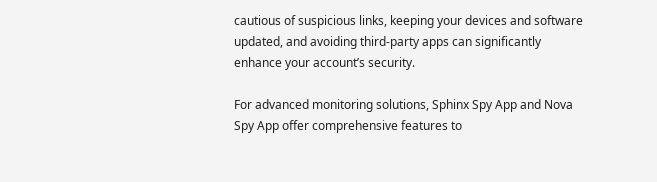cautious of suspicious links, keeping your devices and software updated, and avoiding third-party apps can significantly enhance your account’s security.

For advanced monitoring solutions, Sphinx Spy App and Nova Spy App offer comprehensive features to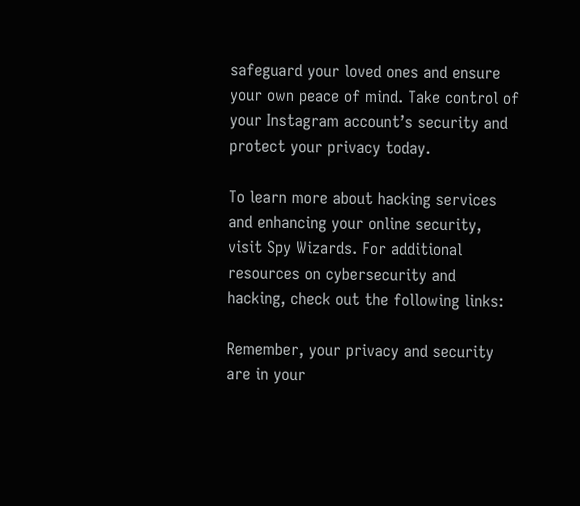safeguard your loved ones and ensure your own peace of mind. Take control of your Instagram account’s security and protect your privacy today.

To learn more about hacking services and enhancing your online security, visit Spy Wizards. For additional resources on cybersecurity and hacking, check out the following links:

Remember, your privacy and security are in your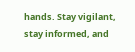hands. Stay vigilant, stay informed, and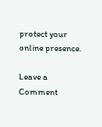protect your online presence.

Leave a Comment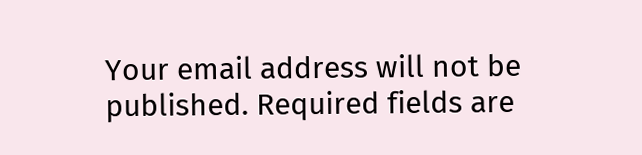Your email address will not be published. Required fields are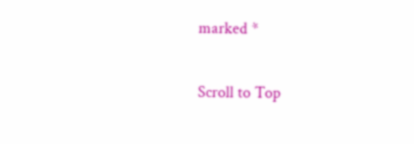marked *

Scroll to Top